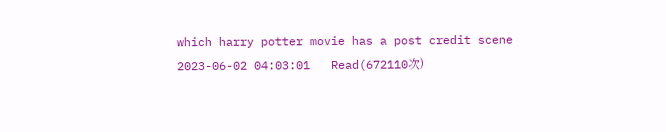which harry potter movie has a post credit scene
2023-06-02 04:03:01   Read(672110次)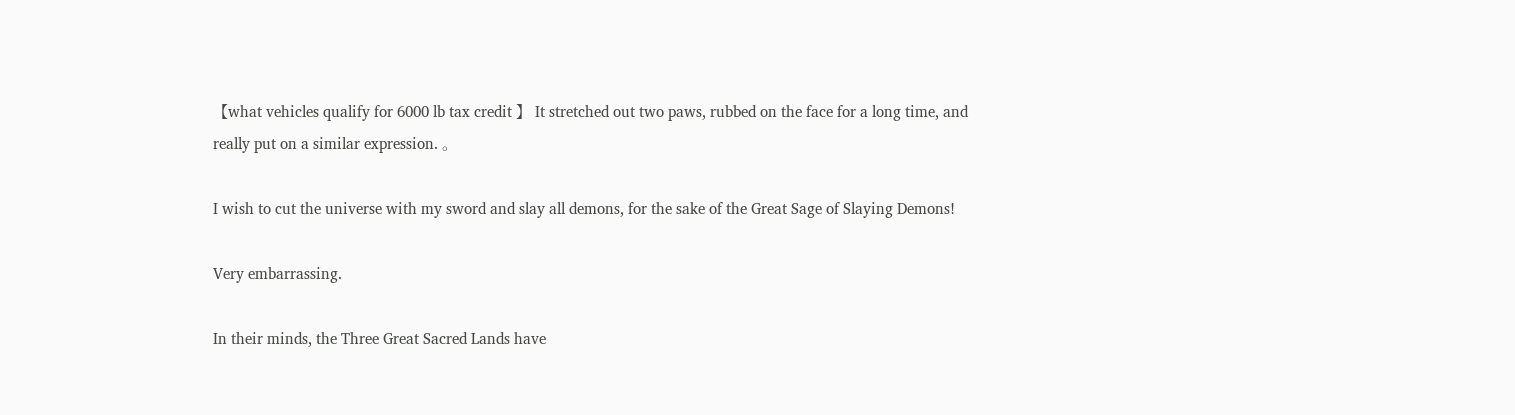【what vehicles qualify for 6000 lb tax credit 】 It stretched out two paws, rubbed on the face for a long time, and really put on a similar expression. 。

I wish to cut the universe with my sword and slay all demons, for the sake of the Great Sage of Slaying Demons!

Very embarrassing.

In their minds, the Three Great Sacred Lands have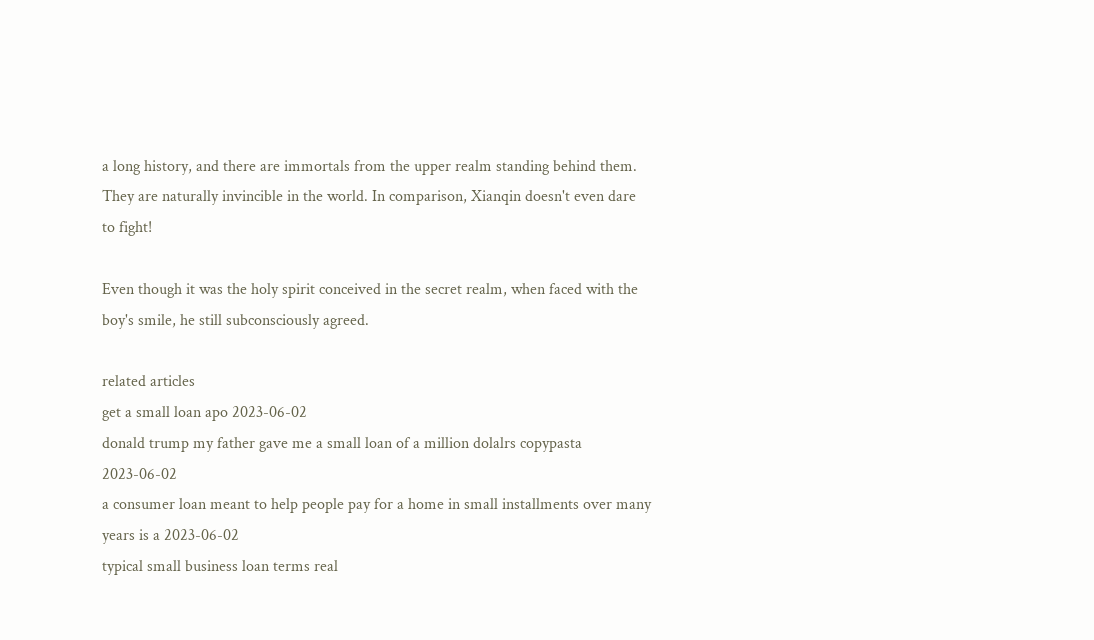a long history, and there are immortals from the upper realm standing behind them. They are naturally invincible in the world. In comparison, Xianqin doesn't even dare to fight!

Even though it was the holy spirit conceived in the secret realm, when faced with the boy's smile, he still subconsciously agreed.

related articles
get a small loan apo 2023-06-02
donald trump my father gave me a small loan of a million dolalrs copypasta 2023-06-02
a consumer loan meant to help people pay for a home in small installments over many years is a 2023-06-02
typical small business loan terms real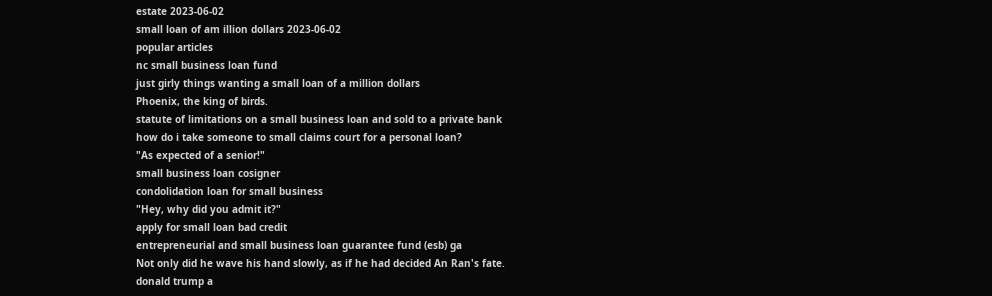estate 2023-06-02
small loan of am illion dollars 2023-06-02
popular articles
nc small business loan fund
just girly things wanting a small loan of a million dollars
Phoenix, the king of birds.
statute of limitations on a small business loan and sold to a private bank
how do i take someone to small claims court for a personal loan?
"As expected of a senior!"
small business loan cosigner
condolidation loan for small business
"Hey, why did you admit it?"
apply for small loan bad credit
entrepreneurial and small business loan guarantee fund (esb) ga
Not only did he wave his hand slowly, as if he had decided An Ran's fate.
donald trump a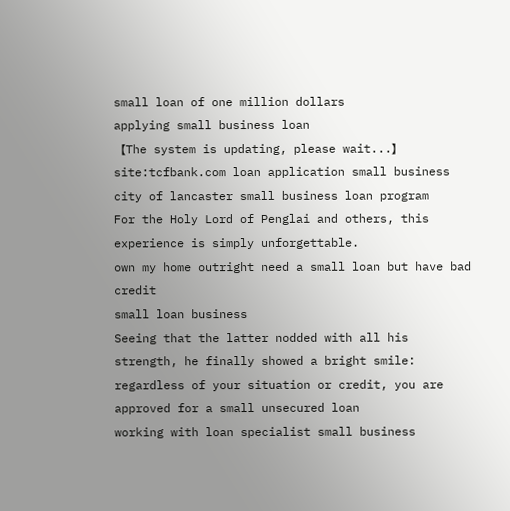small loan of one million dollars
applying small business loan
【The system is updating, please wait...】
site:tcfbank.com loan application small business
city of lancaster small business loan program
For the Holy Lord of Penglai and others, this experience is simply unforgettable.
own my home outright need a small loan but have bad credit
small loan business
Seeing that the latter nodded with all his strength, he finally showed a bright smile:
regardless of your situation or credit, you are approved for a small unsecured loan
working with loan specialist small business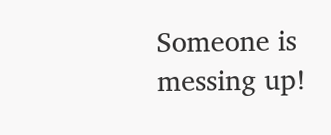Someone is messing up!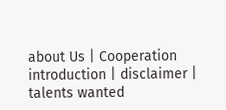about Us | Cooperation introduction | disclaimer | talents wanted